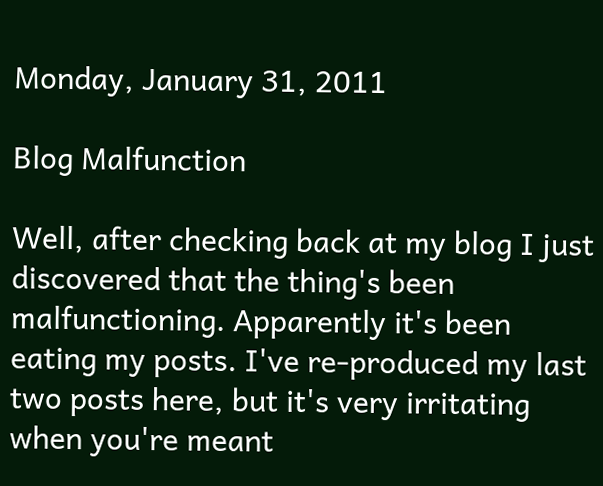Monday, January 31, 2011

Blog Malfunction

Well, after checking back at my blog I just discovered that the thing's been malfunctioning. Apparently it's been eating my posts. I've re-produced my last two posts here, but it's very irritating when you're meant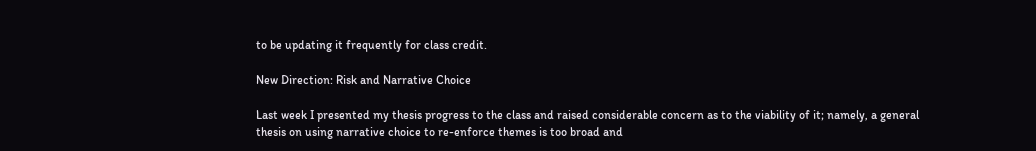to be updating it frequently for class credit.

New Direction: Risk and Narrative Choice

Last week I presented my thesis progress to the class and raised considerable concern as to the viability of it; namely, a general thesis on using narrative choice to re-enforce themes is too broad and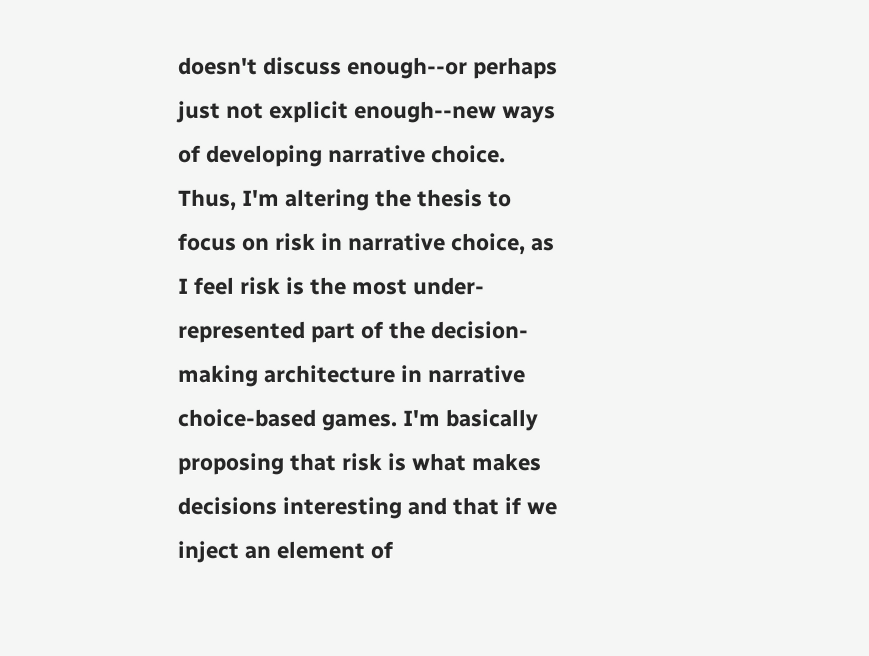doesn't discuss enough--or perhaps just not explicit enough--new ways of developing narrative choice. Thus, I'm altering the thesis to focus on risk in narrative choice, as I feel risk is the most under-represented part of the decision-making architecture in narrative choice-based games. I'm basically proposing that risk is what makes decisions interesting and that if we inject an element of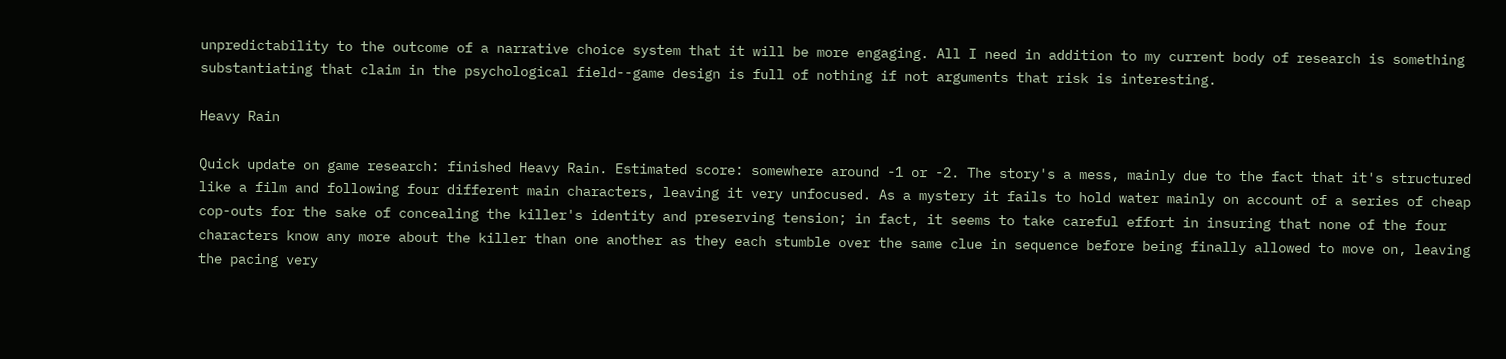unpredictability to the outcome of a narrative choice system that it will be more engaging. All I need in addition to my current body of research is something substantiating that claim in the psychological field--game design is full of nothing if not arguments that risk is interesting.

Heavy Rain

Quick update on game research: finished Heavy Rain. Estimated score: somewhere around -1 or -2. The story's a mess, mainly due to the fact that it's structured like a film and following four different main characters, leaving it very unfocused. As a mystery it fails to hold water mainly on account of a series of cheap cop-outs for the sake of concealing the killer's identity and preserving tension; in fact, it seems to take careful effort in insuring that none of the four characters know any more about the killer than one another as they each stumble over the same clue in sequence before being finally allowed to move on, leaving the pacing very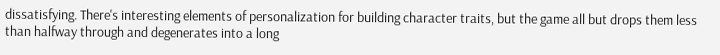dissatisfying. There's interesting elements of personalization for building character traits, but the game all but drops them less than halfway through and degenerates into a long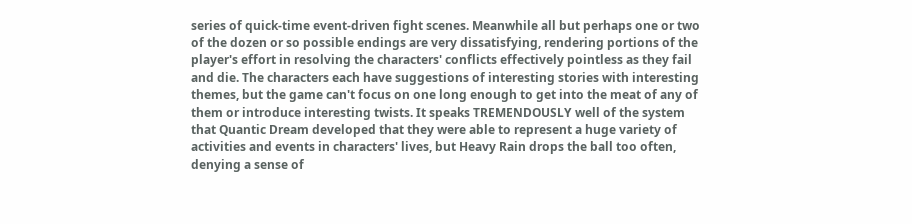series of quick-time event-driven fight scenes. Meanwhile all but perhaps one or two of the dozen or so possible endings are very dissatisfying, rendering portions of the player's effort in resolving the characters' conflicts effectively pointless as they fail and die. The characters each have suggestions of interesting stories with interesting themes, but the game can't focus on one long enough to get into the meat of any of them or introduce interesting twists. It speaks TREMENDOUSLY well of the system that Quantic Dream developed that they were able to represent a huge variety of activities and events in characters' lives, but Heavy Rain drops the ball too often, denying a sense of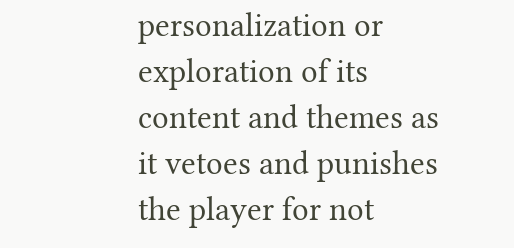personalization or exploration of its content and themes as it vetoes and punishes the player for not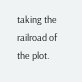taking the railroad of the plot.